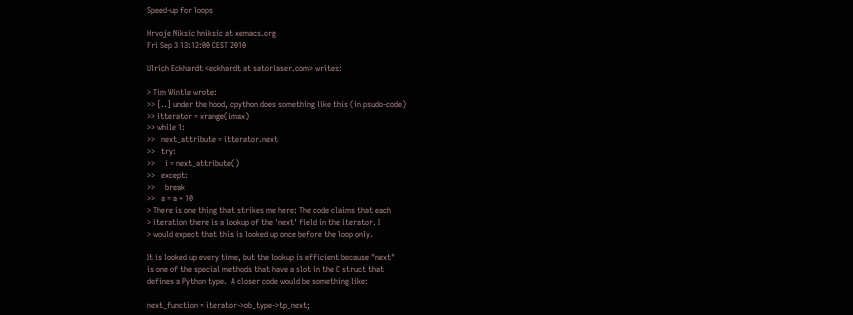Speed-up for loops

Hrvoje Niksic hniksic at xemacs.org
Fri Sep 3 13:12:00 CEST 2010

Ulrich Eckhardt <eckhardt at satorlaser.com> writes:

> Tim Wintle wrote:
>> [..] under the hood, cpython does something like this (in psudo-code)
>> itterator = xrange(imax)
>> while 1:
>>   next_attribute = itterator.next
>>   try:
>>     i = next_attribute()
>>   except:
>>     break
>>   a = a + 10
> There is one thing that strikes me here: The code claims that each
> iteration there is a lookup of the 'next' field in the iterator. I
> would expect that this is looked up once before the loop only.

It is looked up every time, but the lookup is efficient because "next"
is one of the special methods that have a slot in the C struct that
defines a Python type.  A closer code would be something like:

next_function = iterator->ob_type->tp_next;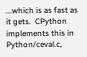...which is as fast as it gets.  CPython implements this in
Python/ceval.c,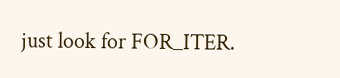just look for FOR_ITER.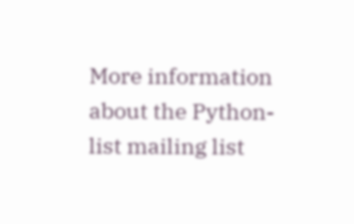More information about the Python-list mailing list